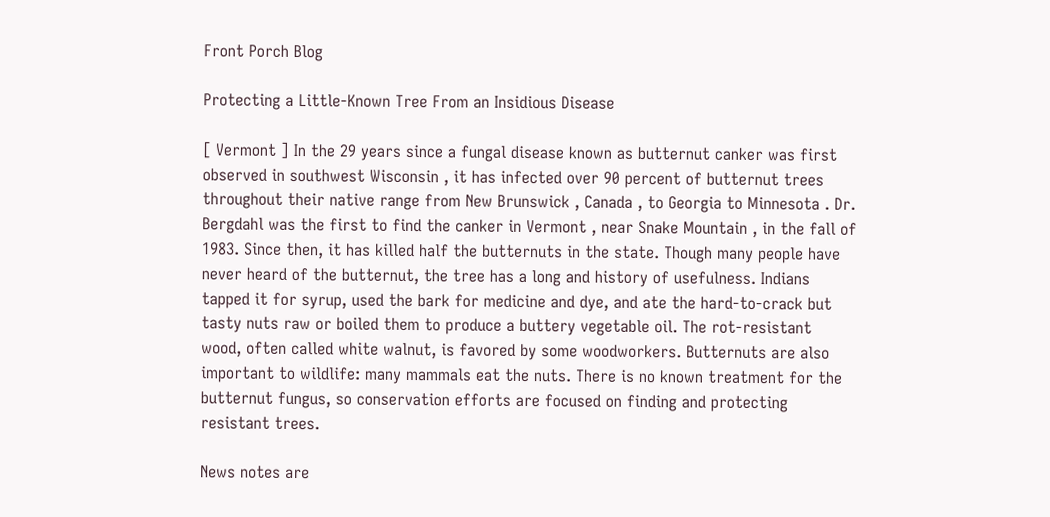Front Porch Blog

Protecting a Little-Known Tree From an Insidious Disease

[ Vermont ] In the 29 years since a fungal disease known as butternut canker was first observed in southwest Wisconsin , it has infected over 90 percent of butternut trees throughout their native range from New Brunswick , Canada , to Georgia to Minnesota . Dr. Bergdahl was the first to find the canker in Vermont , near Snake Mountain , in the fall of 1983. Since then, it has killed half the butternuts in the state. Though many people have never heard of the butternut, the tree has a long and history of usefulness. Indians tapped it for syrup, used the bark for medicine and dye, and ate the hard-to-crack but tasty nuts raw or boiled them to produce a buttery vegetable oil. The rot-resistant wood, often called white walnut, is favored by some woodworkers. Butternuts are also important to wildlife: many mammals eat the nuts. There is no known treatment for the butternut fungus, so conservation efforts are focused on finding and protecting resistant trees.

News notes are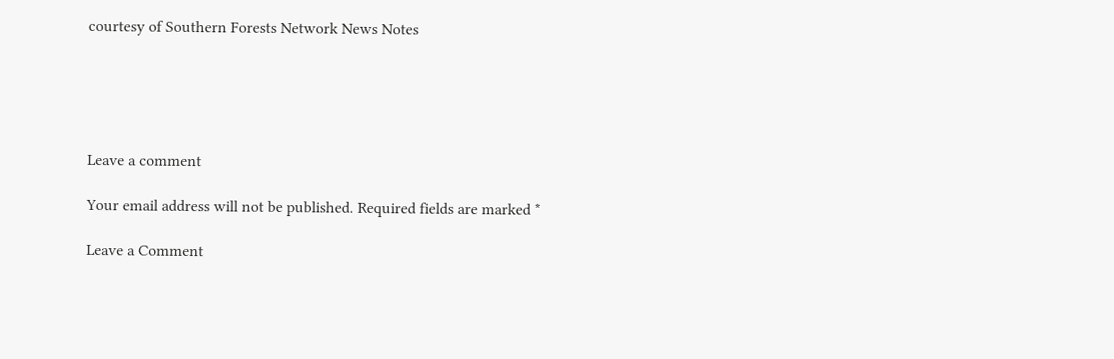courtesy of Southern Forests Network News Notes





Leave a comment

Your email address will not be published. Required fields are marked *

Leave a Comment